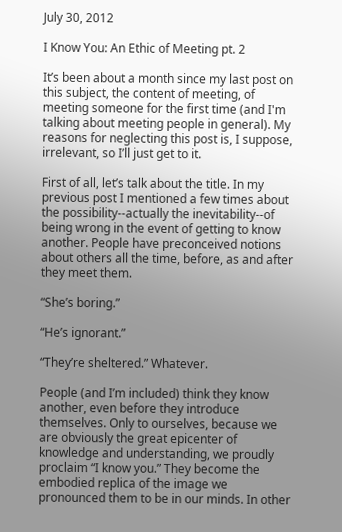July 30, 2012

I Know You: An Ethic of Meeting pt. 2

It’s been about a month since my last post on this subject, the content of meeting, of meeting someone for the first time (and I'm talking about meeting people in general). My reasons for neglecting this post is, I suppose, irrelevant, so I’ll just get to it.

First of all, let’s talk about the title. In my previous post I mentioned a few times about the possibility--actually the inevitability--of being wrong in the event of getting to know another. People have preconceived notions about others all the time, before, as and after they meet them.

“She’s boring.”

“He’s ignorant.”

“They’re sheltered.” Whatever.

People (and I’m included) think they know another, even before they introduce themselves. Only to ourselves, because we are obviously the great epicenter of knowledge and understanding, we proudly proclaim “I know you.” They become the embodied replica of the image we pronounced them to be in our minds. In other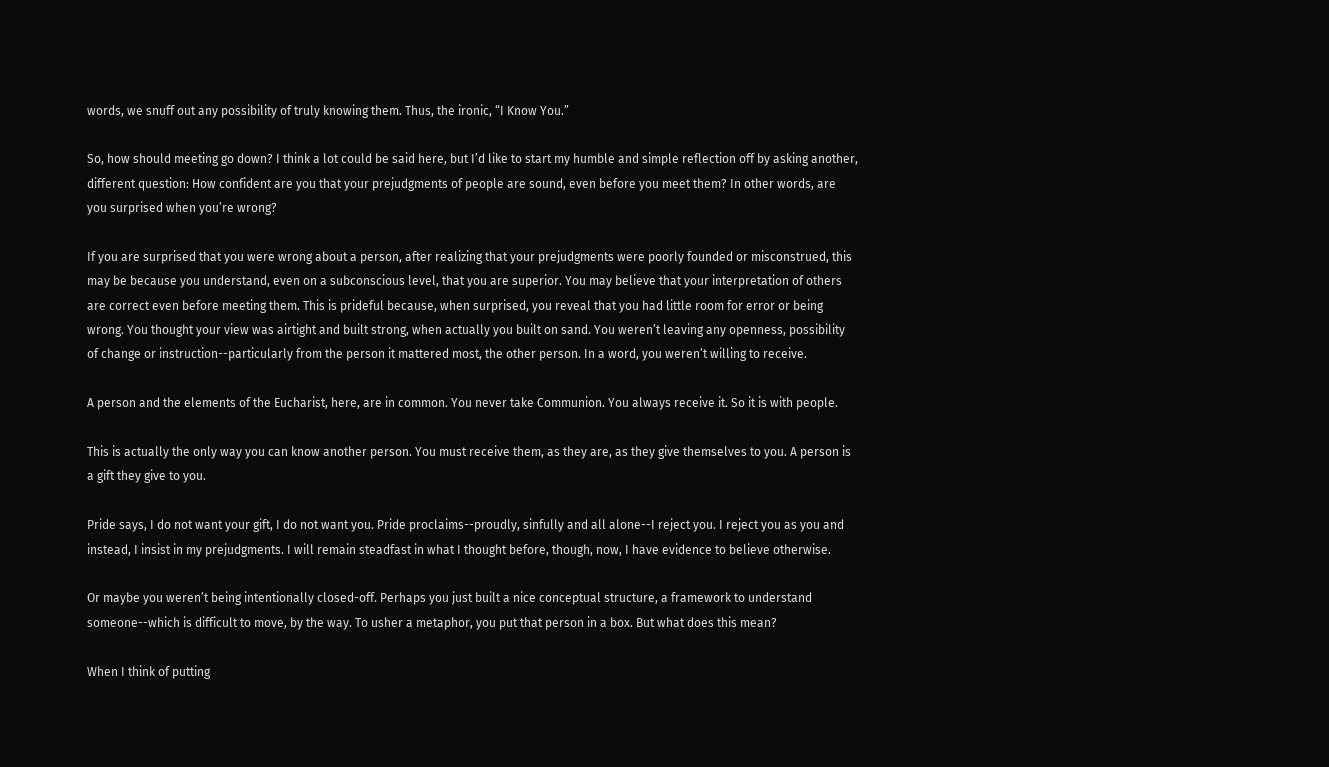words, we snuff out any possibility of truly knowing them. Thus, the ironic, “I Know You.”

So, how should meeting go down? I think a lot could be said here, but I’d like to start my humble and simple reflection off by asking another, different question: How confident are you that your prejudgments of people are sound, even before you meet them? In other words, are you surprised when you’re wrong?

If you are surprised that you were wrong about a person, after realizing that your prejudgments were poorly founded or misconstrued, this may be because you understand, even on a subconscious level, that you are superior. You may believe that your interpretation of others are correct even before meeting them. This is prideful because, when surprised, you reveal that you had little room for error or being wrong. You thought your view was airtight and built strong, when actually you built on sand. You weren’t leaving any openness, possibility of change or instruction--particularly from the person it mattered most, the other person. In a word, you weren’t willing to receive.

A person and the elements of the Eucharist, here, are in common. You never take Communion. You always receive it. So it is with people.

This is actually the only way you can know another person. You must receive them, as they are, as they give themselves to you. A person is a gift they give to you.

Pride says, I do not want your gift, I do not want you. Pride proclaims--proudly, sinfully and all alone--I reject you. I reject you as you and instead, I insist in my prejudgments. I will remain steadfast in what I thought before, though, now, I have evidence to believe otherwise.

Or maybe you weren’t being intentionally closed-off. Perhaps you just built a nice conceptual structure, a framework to understand someone--which is difficult to move, by the way. To usher a metaphor, you put that person in a box. But what does this mean?

When I think of putting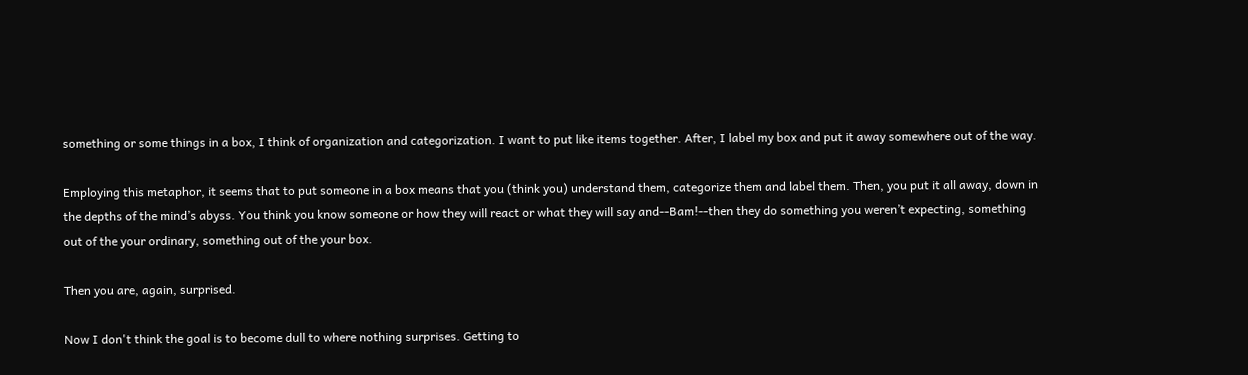something or some things in a box, I think of organization and categorization. I want to put like items together. After, I label my box and put it away somewhere out of the way.

Employing this metaphor, it seems that to put someone in a box means that you (think you) understand them, categorize them and label them. Then, you put it all away, down in the depths of the mind’s abyss. You think you know someone or how they will react or what they will say and--Bam!--then they do something you weren’t expecting, something out of the your ordinary, something out of the your box.

Then you are, again, surprised.

Now I don't think the goal is to become dull to where nothing surprises. Getting to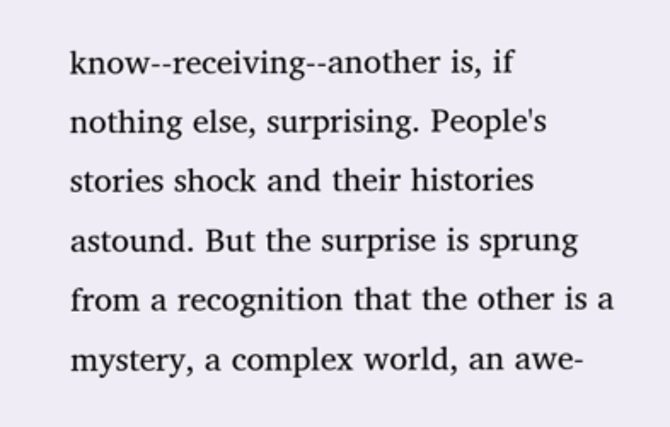know--receiving--another is, if nothing else, surprising. People's stories shock and their histories astound. But the surprise is sprung from a recognition that the other is a mystery, a complex world, an awe-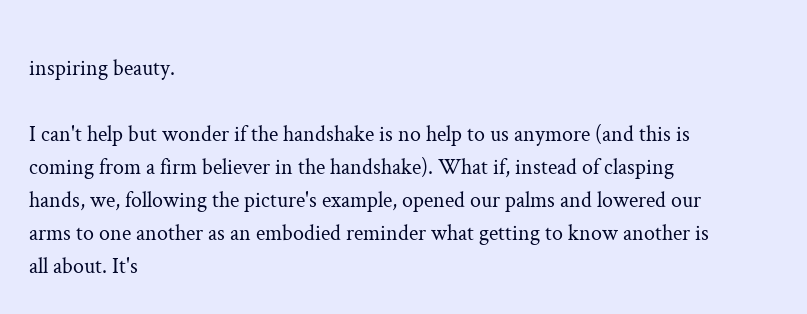inspiring beauty.

I can't help but wonder if the handshake is no help to us anymore (and this is coming from a firm believer in the handshake). What if, instead of clasping hands, we, following the picture's example, opened our palms and lowered our arms to one another as an embodied reminder what getting to know another is all about. It's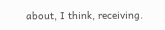about, I think, receiving.